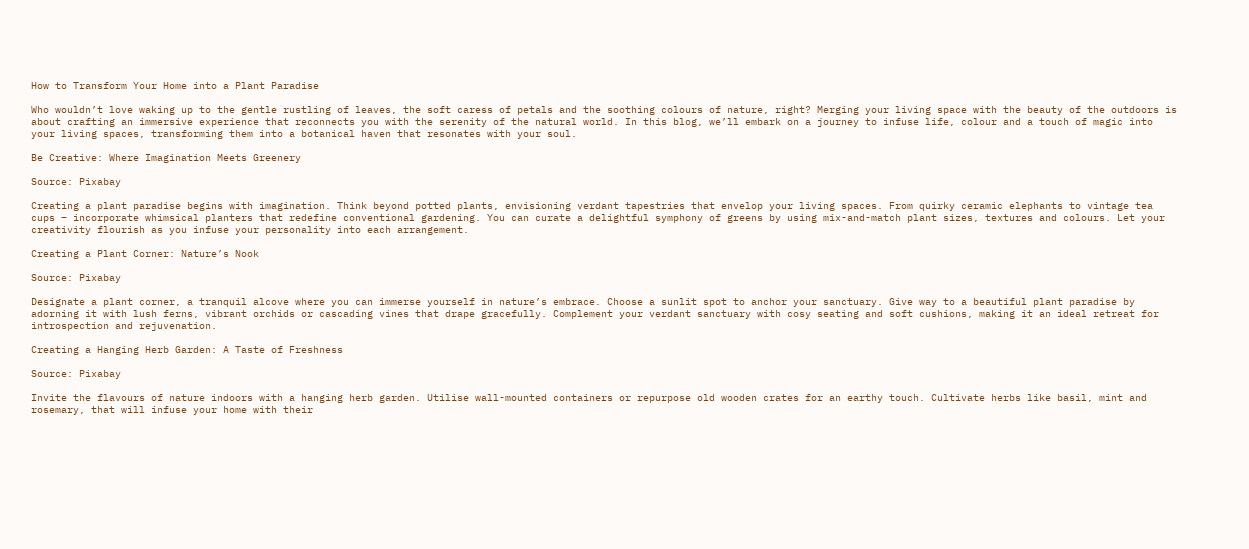How to Transform Your Home into a Plant Paradise

Who wouldn’t love waking up to the gentle rustling of leaves, the soft caress of petals and the soothing colours of nature, right? Merging your living space with the beauty of the outdoors is about crafting an immersive experience that reconnects you with the serenity of the natural world. In this blog, we’ll embark on a journey to infuse life, colour and a touch of magic into your living spaces, transforming them into a botanical haven that resonates with your soul.

Be Creative: Where Imagination Meets Greenery

Source: Pixabay

Creating a plant paradise begins with imagination. Think beyond potted plants, envisioning verdant tapestries that envelop your living spaces. From quirky ceramic elephants to vintage tea cups – incorporate whimsical planters that redefine conventional gardening. You can curate a delightful symphony of greens by using mix-and-match plant sizes, textures and colours. Let your creativity flourish as you infuse your personality into each arrangement.

Creating a Plant Corner: Nature’s Nook

Source: Pixabay

Designate a plant corner, a tranquil alcove where you can immerse yourself in nature’s embrace. Choose a sunlit spot to anchor your sanctuary. Give way to a beautiful plant paradise by adorning it with lush ferns, vibrant orchids or cascading vines that drape gracefully. Complement your verdant sanctuary with cosy seating and soft cushions, making it an ideal retreat for introspection and rejuvenation.

Creating a Hanging Herb Garden: A Taste of Freshness

Source: Pixabay

Invite the flavours of nature indoors with a hanging herb garden. Utilise wall-mounted containers or repurpose old wooden crates for an earthy touch. Cultivate herbs like basil, mint and rosemary, that will infuse your home with their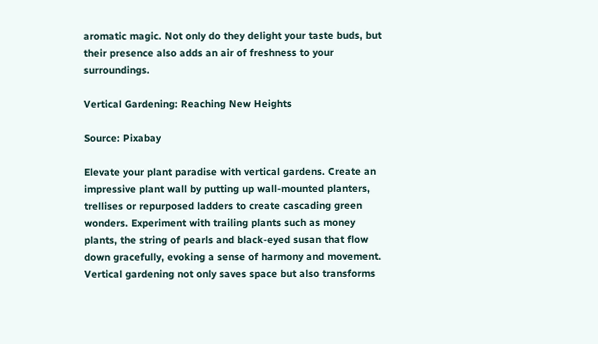aromatic magic. Not only do they delight your taste buds, but their presence also adds an air of freshness to your surroundings.

Vertical Gardening: Reaching New Heights

Source: Pixabay

Elevate your plant paradise with vertical gardens. Create an impressive plant wall by putting up wall-mounted planters, trellises or repurposed ladders to create cascading green wonders. Experiment with trailing plants such as money plants, the string of pearls and black-eyed susan that flow down gracefully, evoking a sense of harmony and movement. Vertical gardening not only saves space but also transforms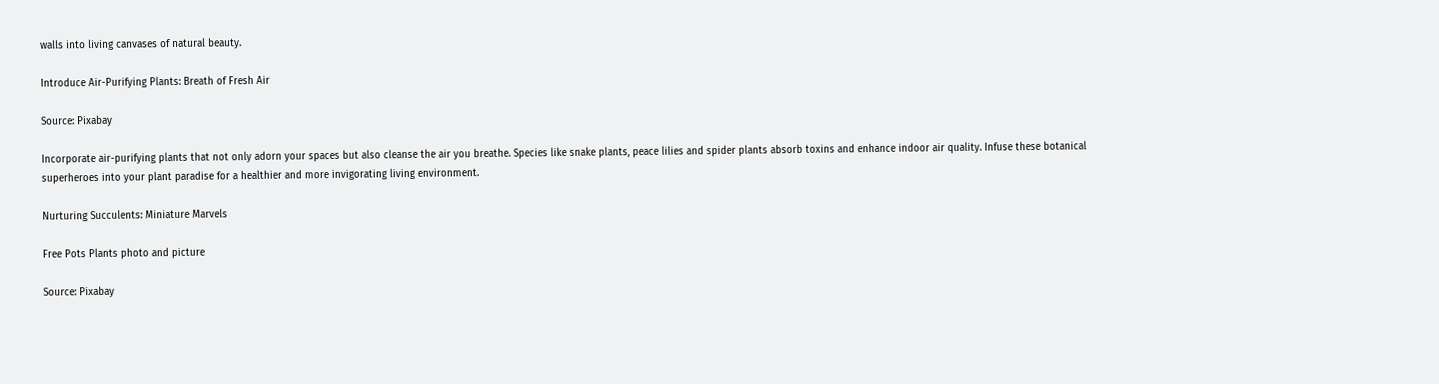walls into living canvases of natural beauty.

Introduce Air-Purifying Plants: Breath of Fresh Air

Source: Pixabay

Incorporate air-purifying plants that not only adorn your spaces but also cleanse the air you breathe. Species like snake plants, peace lilies and spider plants absorb toxins and enhance indoor air quality. Infuse these botanical superheroes into your plant paradise for a healthier and more invigorating living environment.

Nurturing Succulents: Miniature Marvels

Free Pots Plants photo and picture

Source: Pixabay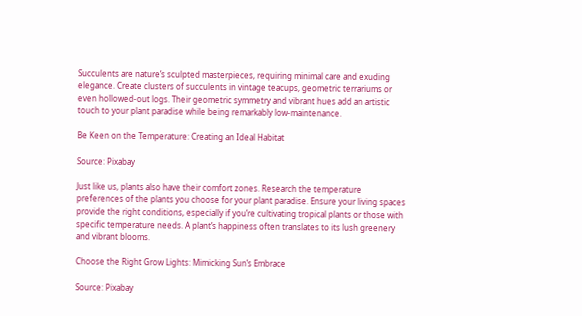Succulents are nature’s sculpted masterpieces, requiring minimal care and exuding elegance. Create clusters of succulents in vintage teacups, geometric terrariums or even hollowed-out logs. Their geometric symmetry and vibrant hues add an artistic touch to your plant paradise while being remarkably low-maintenance.

Be Keen on the Temperature: Creating an Ideal Habitat

Source: Pixabay

Just like us, plants also have their comfort zones. Research the temperature preferences of the plants you choose for your plant paradise. Ensure your living spaces provide the right conditions, especially if you’re cultivating tropical plants or those with specific temperature needs. A plant’s happiness often translates to its lush greenery and vibrant blooms.

Choose the Right Grow Lights: Mimicking Sun’s Embrace

Source: Pixabay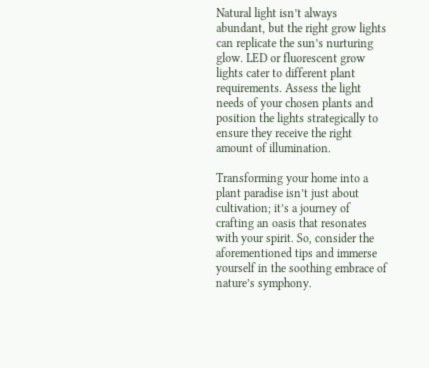Natural light isn’t always abundant, but the right grow lights can replicate the sun’s nurturing glow. LED or fluorescent grow lights cater to different plant requirements. Assess the light needs of your chosen plants and position the lights strategically to ensure they receive the right amount of illumination.

Transforming your home into a plant paradise isn’t just about cultivation; it’s a journey of crafting an oasis that resonates with your spirit. So, consider the aforementioned tips and immerse yourself in the soothing embrace of nature’s symphony.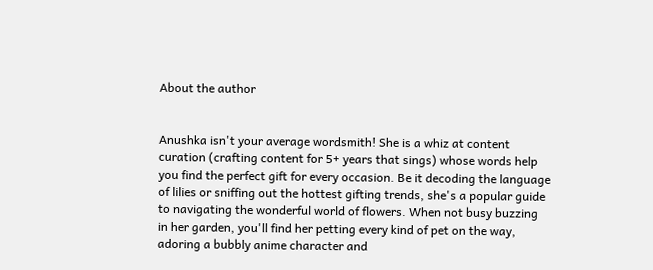About the author


Anushka isn't your average wordsmith! She is a whiz at content curation (crafting content for 5+ years that sings) whose words help you find the perfect gift for every occasion. Be it decoding the language of lilies or sniffing out the hottest gifting trends, she's a popular guide to navigating the wonderful world of flowers. When not busy buzzing in her garden, you'll find her petting every kind of pet on the way, adoring a bubbly anime character and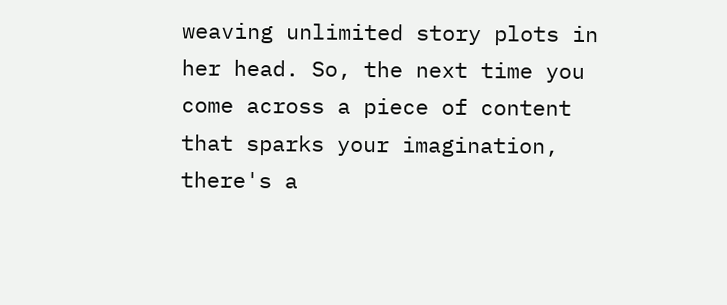weaving unlimited story plots in her head. So, the next time you come across a piece of content that sparks your imagination, there's a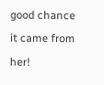good chance it came from her!